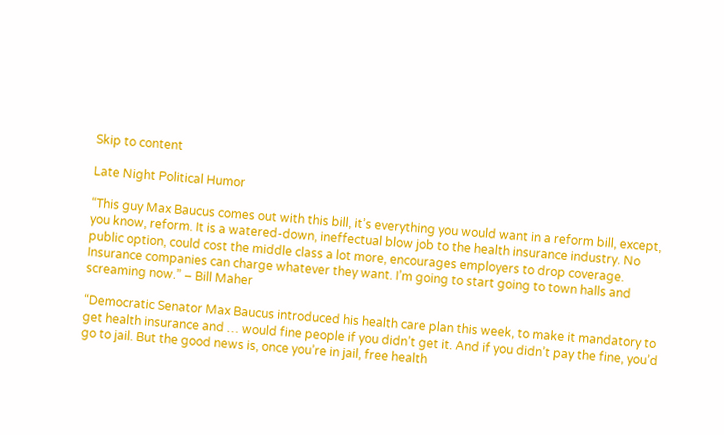Skip to content

Late Night Political Humor

“This guy Max Baucus comes out with this bill, it’s everything you would want in a reform bill, except, you know, reform. It is a watered-down, ineffectual blow job to the health insurance industry. No public option, could cost the middle class a lot more, encourages employers to drop coverage. Insurance companies can charge whatever they want. I’m going to start going to town halls and screaming now.” – Bill Maher

“Democratic Senator Max Baucus introduced his health care plan this week, to make it mandatory to get health insurance and … would fine people if you didn’t get it. And if you didn’t pay the fine, you’d go to jail. But the good news is, once you’re in jail, free health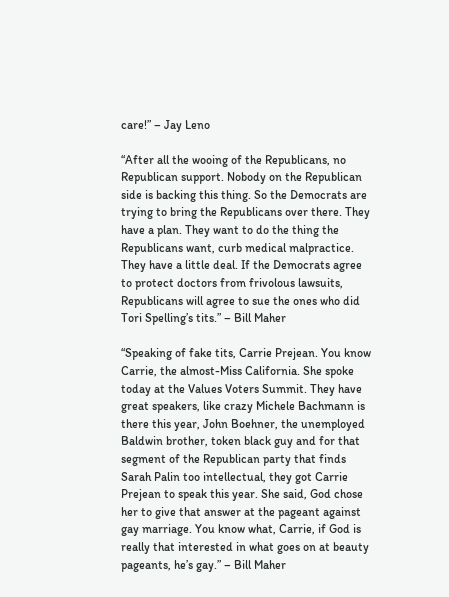care!” – Jay Leno

“After all the wooing of the Republicans, no Republican support. Nobody on the Republican side is backing this thing. So the Democrats are trying to bring the Republicans over there. They have a plan. They want to do the thing the Republicans want, curb medical malpractice. They have a little deal. If the Democrats agree to protect doctors from frivolous lawsuits, Republicans will agree to sue the ones who did Tori Spelling’s tits.” – Bill Maher

“Speaking of fake tits, Carrie Prejean. You know Carrie, the almost-Miss California. She spoke today at the Values Voters Summit. They have great speakers, like crazy Michele Bachmann is there this year, John Boehner, the unemployed Baldwin brother, token black guy and for that segment of the Republican party that finds Sarah Palin too intellectual, they got Carrie Prejean to speak this year. She said, God chose her to give that answer at the pageant against gay marriage. You know what, Carrie, if God is really that interested in what goes on at beauty pageants, he’s gay.” – Bill Maher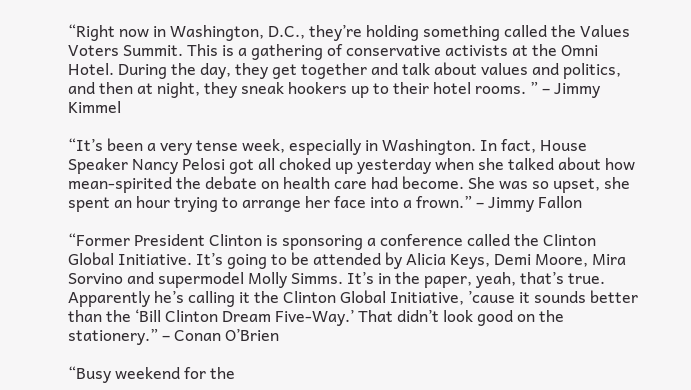“Right now in Washington, D.C., they’re holding something called the Values Voters Summit. This is a gathering of conservative activists at the Omni Hotel. During the day, they get together and talk about values and politics, and then at night, they sneak hookers up to their hotel rooms. ” – Jimmy Kimmel

“It’s been a very tense week, especially in Washington. In fact, House Speaker Nancy Pelosi got all choked up yesterday when she talked about how mean-spirited the debate on health care had become. She was so upset, she spent an hour trying to arrange her face into a frown.” – Jimmy Fallon

“Former President Clinton is sponsoring a conference called the Clinton Global Initiative. It’s going to be attended by Alicia Keys, Demi Moore, Mira Sorvino and supermodel Molly Simms. It’s in the paper, yeah, that’s true. Apparently he’s calling it the Clinton Global Initiative, ’cause it sounds better than the ‘Bill Clinton Dream Five-Way.’ That didn’t look good on the stationery.” – Conan O’Brien

“Busy weekend for the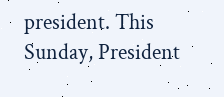president. This Sunday, President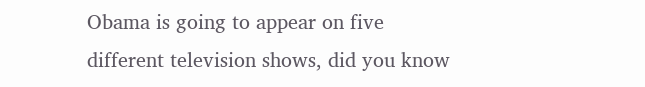Obama is going to appear on five different television shows, did you know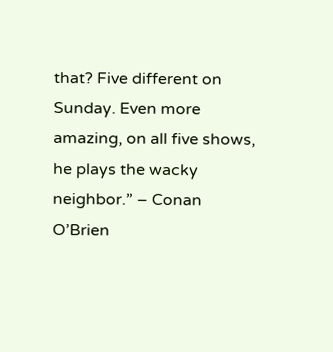that? Five different on Sunday. Even more amazing, on all five shows, he plays the wacky neighbor.” – Conan O’Brien